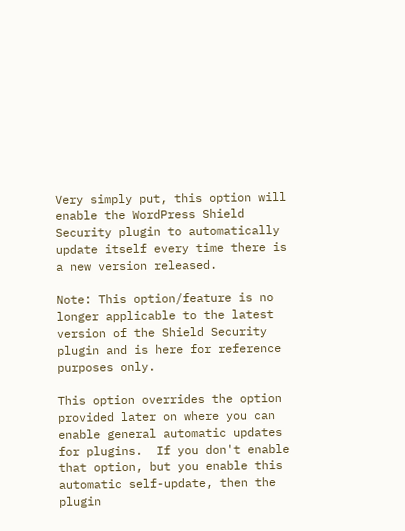Very simply put, this option will enable the WordPress Shield Security plugin to automatically update itself every time there is a new version released.

Note: This option/feature is no longer applicable to the latest version of the Shield Security plugin and is here for reference purposes only.

This option overrides the option provided later on where you can enable general automatic updates for plugins.  If you don't enable that option, but you enable this automatic self-update, then the plugin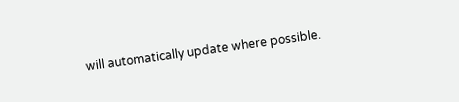will automatically update where possible.